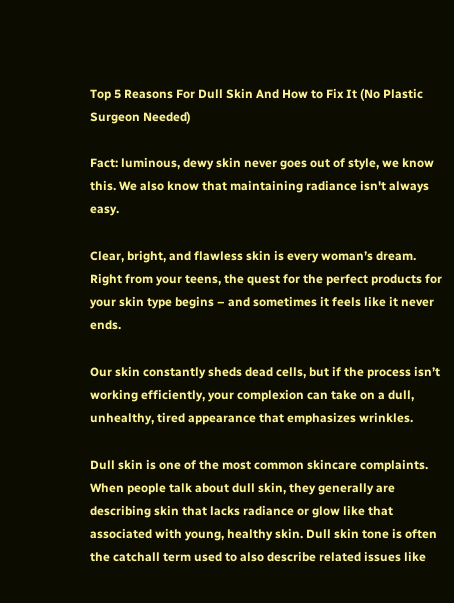Top 5 Reasons For Dull Skin And How to Fix It (No Plastic Surgeon Needed)

Fact: luminous, dewy skin never goes out of style, we know this. We also know that maintaining radiance isn't always easy.

Clear, bright, and flawless skin is every woman’s dream. Right from your teens, the quest for the perfect products for your skin type begins – and sometimes it feels like it never ends.

Our skin constantly sheds dead cells, but if the process isn’t working efficiently, your complexion can take on a dull, unhealthy, tired appearance that emphasizes wrinkles.

Dull skin is one of the most common skincare complaints. When people talk about dull skin, they generally are describing skin that lacks radiance or glow like that associated with young, healthy skin. Dull skin tone is often the catchall term used to also describe related issues like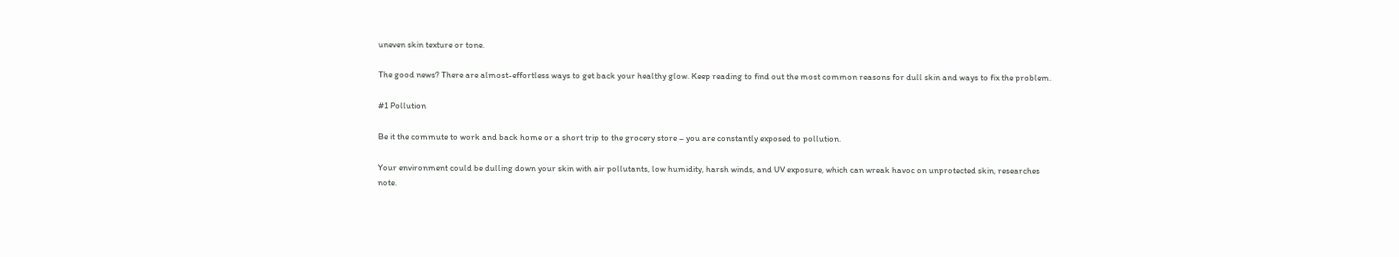uneven skin texture or tone.

The good news? There are almost-effortless ways to get back your healthy glow. Keep reading to find out the most common reasons for dull skin and ways to fix the problem.

#1 Pollution

Be it the commute to work and back home or a short trip to the grocery store – you are constantly exposed to pollution.

Your environment could be dulling down your skin with air pollutants, low humidity, harsh winds, and UV exposure, which can wreak havoc on unprotected skin, researches note.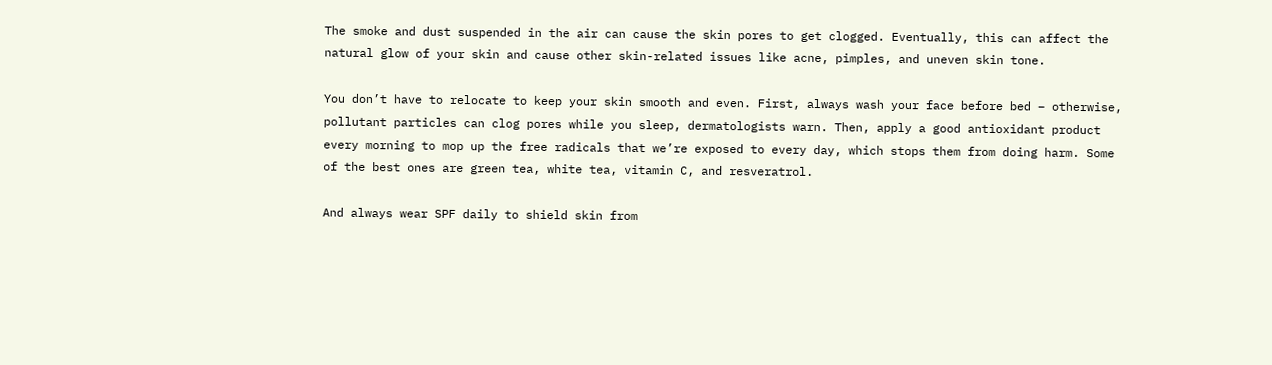The smoke and dust suspended in the air can cause the skin pores to get clogged. Eventually, this can affect the natural glow of your skin and cause other skin-related issues like acne, pimples, and uneven skin tone.

You don’t have to relocate to keep your skin smooth and even. First, always wash your face before bed – otherwise, pollutant particles can clog pores while you sleep, dermatologists warn. Then, apply a good antioxidant product every morning to mop up the free radicals that we’re exposed to every day, which stops them from doing harm. Some of the best ones are green tea, white tea, vitamin C, and resveratrol.

And always wear SPF daily to shield skin from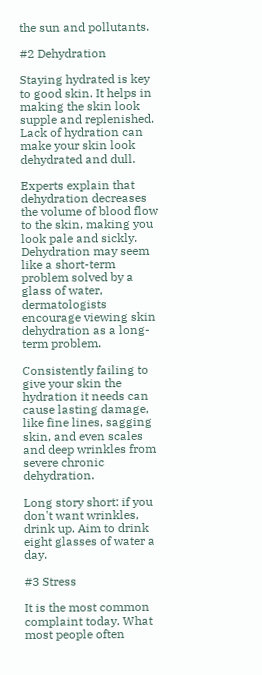the sun and pollutants.

#2 Dehydration

Staying hydrated is key to good skin. It helps in making the skin look supple and replenished. Lack of hydration can make your skin look dehydrated and dull.

Experts explain that dehydration decreases the volume of blood flow to the skin, making you look pale and sickly. Dehydration may seem like a short-term problem solved by a glass of water, dermatologists encourage viewing skin dehydration as a long-term problem.

Consistently failing to give your skin the hydration it needs can cause lasting damage, like fine lines, sagging skin, and even scales and deep wrinkles from severe chronic dehydration.

Long story short: if you don't want wrinkles, drink up. Aim to drink eight glasses of water a day.

#3 Stress

It is the most common complaint today. What most people often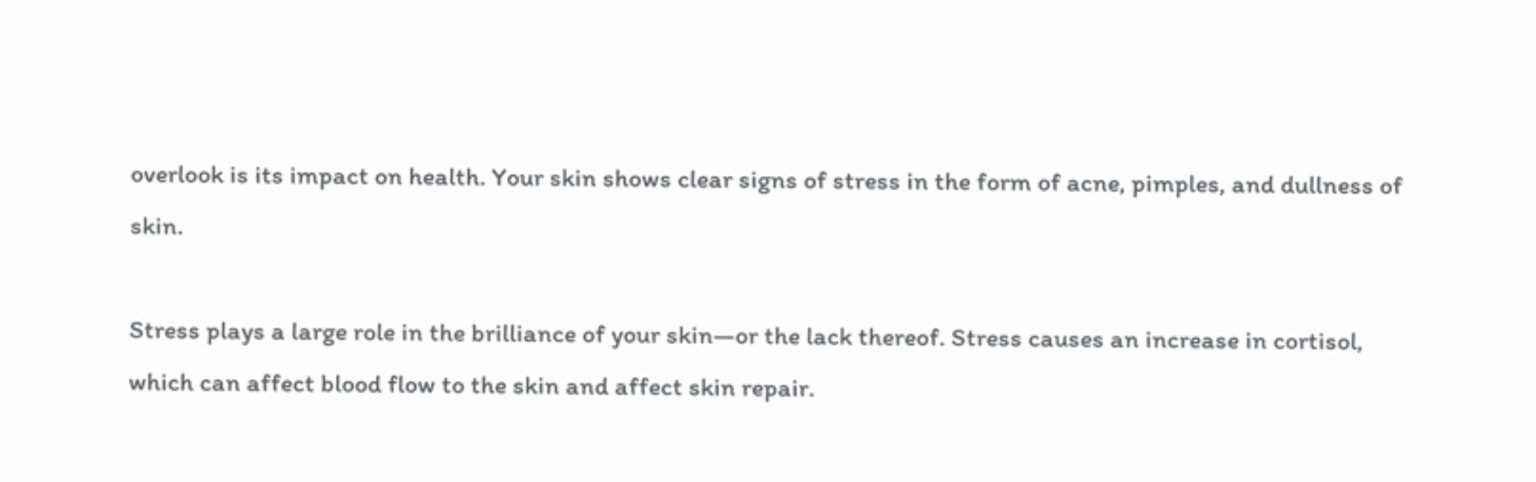overlook is its impact on health. Your skin shows clear signs of stress in the form of acne, pimples, and dullness of skin.

Stress plays a large role in the brilliance of your skin—or the lack thereof. Stress causes an increase in cortisol, which can affect blood flow to the skin and affect skin repair.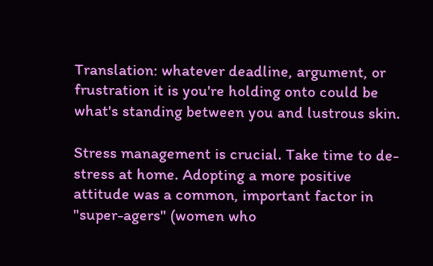Translation: whatever deadline, argument, or frustration it is you're holding onto could be what's standing between you and lustrous skin.

Stress management is crucial. Take time to de-stress at home. Adopting a more positive attitude was a common, important factor in "super-agers" (women who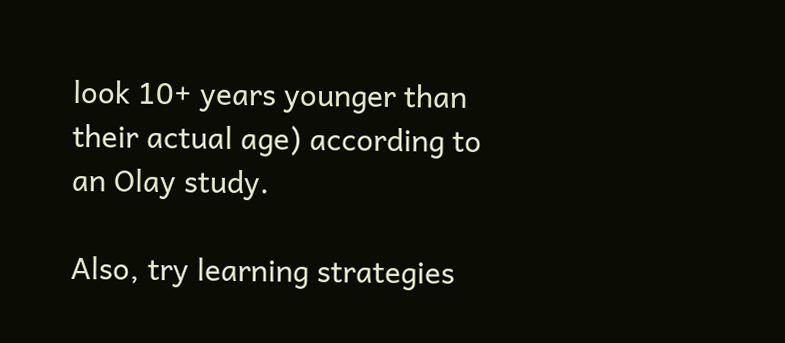look 10+ years younger than their actual age) according to an Olay study.

Also, try learning strategies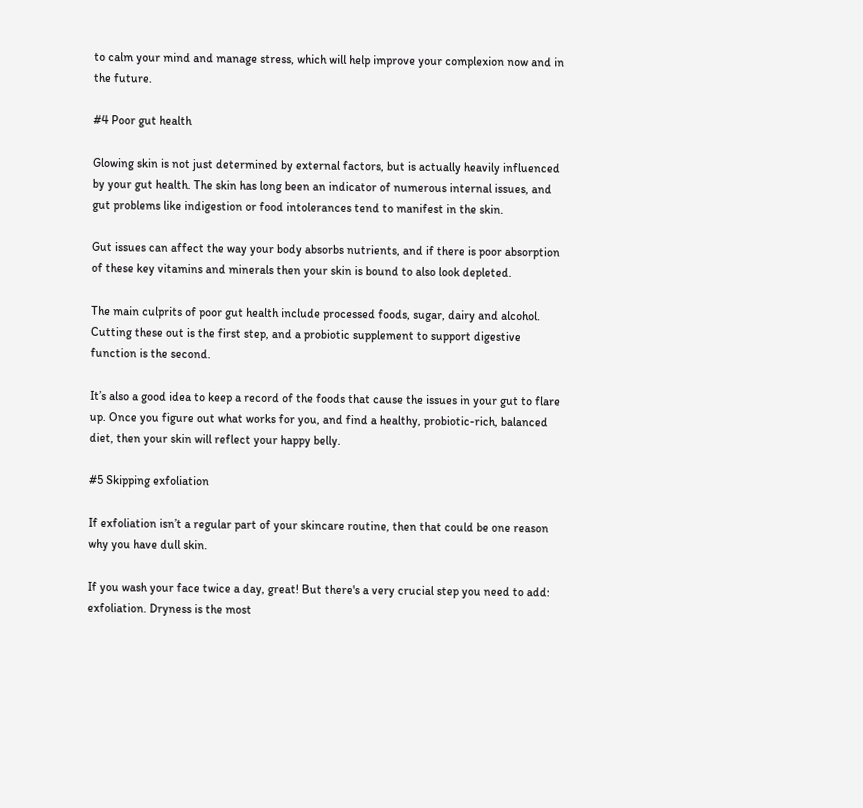to calm your mind and manage stress, which will help improve your complexion now and in the future.

#4 Poor gut health

Glowing skin is not just determined by external factors, but is actually heavily influenced by your gut health. The skin has long been an indicator of numerous internal issues, and gut problems like indigestion or food intolerances tend to manifest in the skin.

Gut issues can affect the way your body absorbs nutrients, and if there is poor absorption of these key vitamins and minerals then your skin is bound to also look depleted.

The main culprits of poor gut health include processed foods, sugar, dairy and alcohol. Cutting these out is the first step, and a probiotic supplement to support digestive function is the second.

It’s also a good idea to keep a record of the foods that cause the issues in your gut to flare up. Once you figure out what works for you, and find a healthy, probiotic-rich, balanced diet, then your skin will reflect your happy belly.

#5 Skipping exfoliation

If exfoliation isn’t a regular part of your skincare routine, then that could be one reason why you have dull skin.

If you wash your face twice a day, great! But there's a very crucial step you need to add: exfoliation. Dryness is the most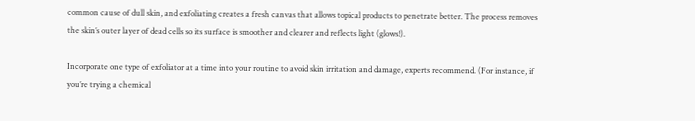common cause of dull skin, and exfoliating creates a fresh canvas that allows topical products to penetrate better. The process removes the skin’s outer layer of dead cells so its surface is smoother and clearer and reflects light (glows!).

Incorporate one type of exfoliator at a time into your routine to avoid skin irritation and damage, experts recommend. (For instance, if you’re trying a chemical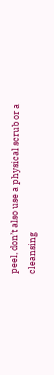peel, don’t also use a physical scrub or a cleansing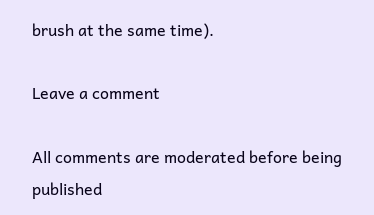brush at the same time).

Leave a comment

All comments are moderated before being published